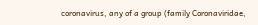coronavirus, any of a group (family Coronaviridae,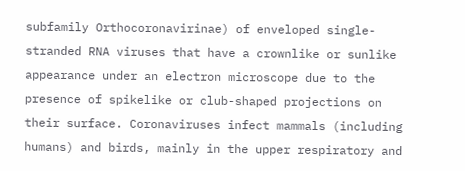subfamily Orthocoronavirinae) of enveloped single-stranded RNA viruses that have a crownlike or sunlike appearance under an electron microscope due to the presence of spikelike or club-shaped projections on their surface. Coronaviruses infect mammals (including humans) and birds, mainly in the upper respiratory and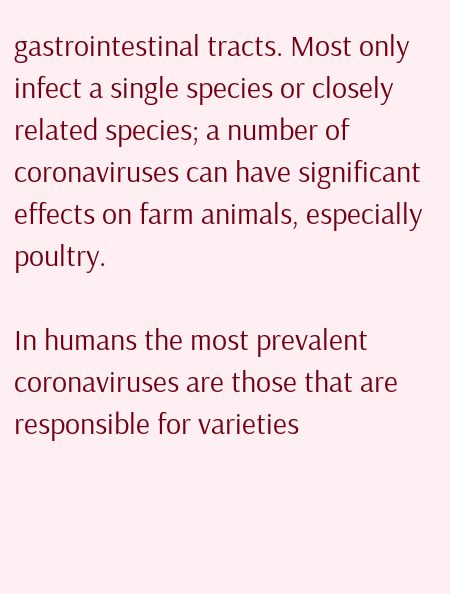gastrointestinal tracts. Most only infect a single species or closely related species; a number of coronaviruses can have significant effects on farm animals, especially poultry.

In humans the most prevalent coronaviruses are those that are responsible for varieties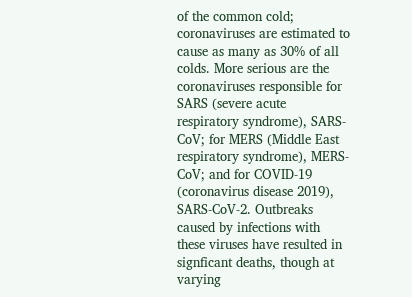of the common cold; coronaviruses are estimated to cause as many as 30% of all colds. More serious are the coronaviruses responsible for SARS (severe acute respiratory syndrome), SARS-CoV; for MERS (Middle East respiratory syndrome), MERS-CoV; and for COVID-19 (coronavirus disease 2019), SARS-CoV-2. Outbreaks caused by infections with these viruses have resulted in signficant deaths, though at varying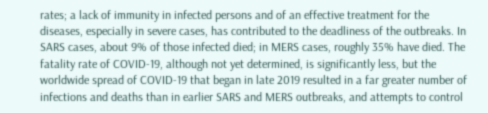rates; a lack of immunity in infected persons and of an effective treatment for the diseases, especially in severe cases, has contributed to the deadliness of the outbreaks. In SARS cases, about 9% of those infected died; in MERS cases, roughly 35% have died. The fatality rate of COVID-19, although not yet determined, is significantly less, but the worldwide spread of COVID-19 that began in late 2019 resulted in a far greater number of infections and deaths than in earlier SARS and MERS outbreaks, and attempts to control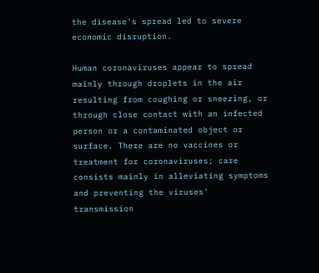the disease's spread led to severe economic disruption.

Human coronaviruses appear to spread mainly through droplets in the air resulting from coughing or sneezing, or through close contact with an infected person or a contaminated object or surface. There are no vaccines or treatment for coronaviruses; care consists mainly in alleviating symptoms and preventing the viruses' transmission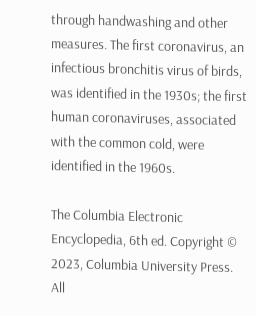through handwashing and other measures. The first coronavirus, an infectious bronchitis virus of birds, was identified in the 1930s; the first human coronaviruses, associated with the common cold, were identified in the 1960s.

The Columbia Electronic Encyclopedia, 6th ed. Copyright © 2023, Columbia University Press. All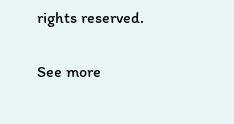rights reserved.

See more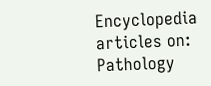Encyclopedia articles on: Pathology